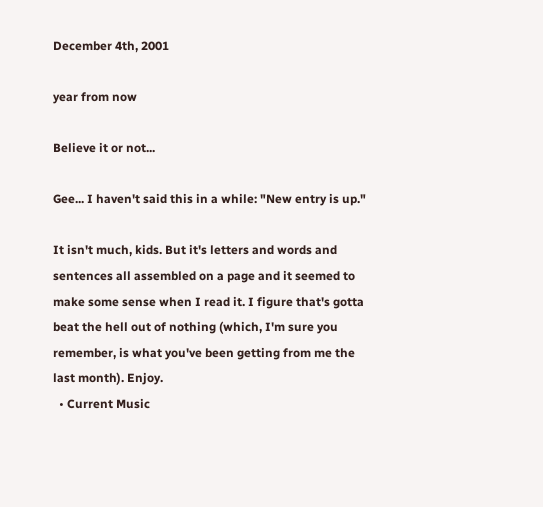December 4th, 2001

year from now

Believe it or not...

Gee... I haven't said this in a while: "New entry is up."

It isn't much, kids. But it's letters and words and sentences all assembled on a page and it seemed to make some sense when I read it. I figure that's gotta beat the hell out of nothing (which, I'm sure you remember, is what you've been getting from me the last month). Enjoy.
  • Current Music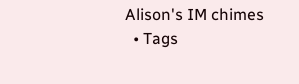Alison's IM chimes
  • Tags